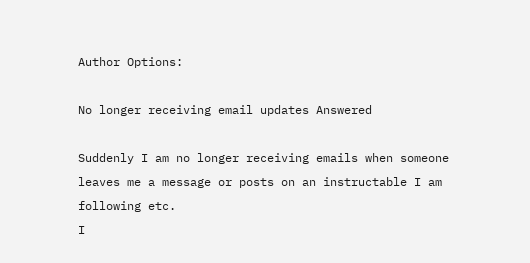Author Options:

No longer receiving email updates Answered

Suddenly I am no longer receiving emails when someone leaves me a message or posts on an instructable I am following etc.
I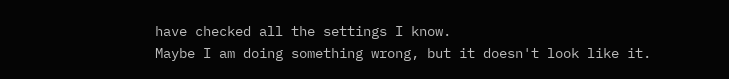have checked all the settings I know.
Maybe I am doing something wrong, but it doesn't look like it.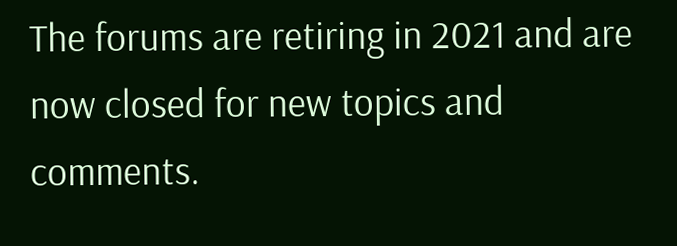The forums are retiring in 2021 and are now closed for new topics and comments.